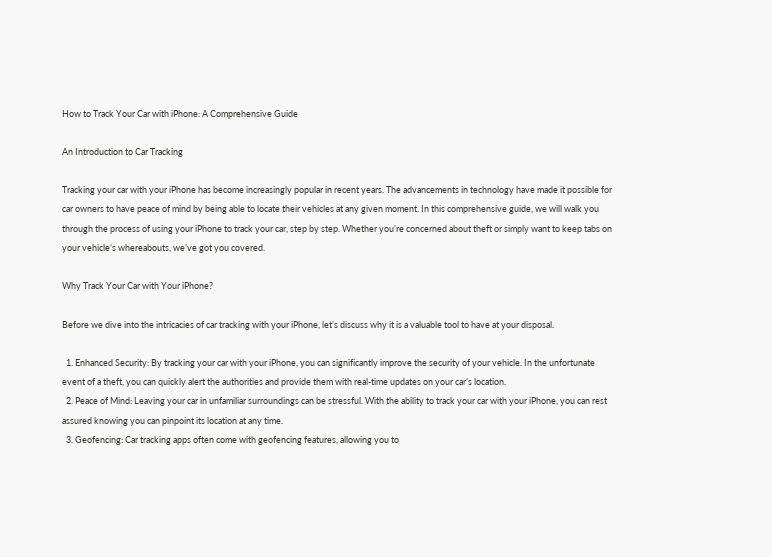How to Track Your Car with iPhone: A Comprehensive Guide

An Introduction to Car Tracking

Tracking your car with your iPhone has become increasingly popular in recent years. The advancements in technology have made it possible for car owners to have peace of mind by being able to locate their vehicles at any given moment. In this comprehensive guide, we will walk you through the process of using your iPhone to track your car, step by step. Whether you’re concerned about theft or simply want to keep tabs on your vehicle’s whereabouts, we’ve got you covered.

Why Track Your Car with Your iPhone?

Before we dive into the intricacies of car tracking with your iPhone, let’s discuss why it is a valuable tool to have at your disposal.

  1. Enhanced Security: By tracking your car with your iPhone, you can significantly improve the security of your vehicle. In the unfortunate event of a theft, you can quickly alert the authorities and provide them with real-time updates on your car’s location.
  2. Peace of Mind: Leaving your car in unfamiliar surroundings can be stressful. With the ability to track your car with your iPhone, you can rest assured knowing you can pinpoint its location at any time.
  3. Geofencing: Car tracking apps often come with geofencing features, allowing you to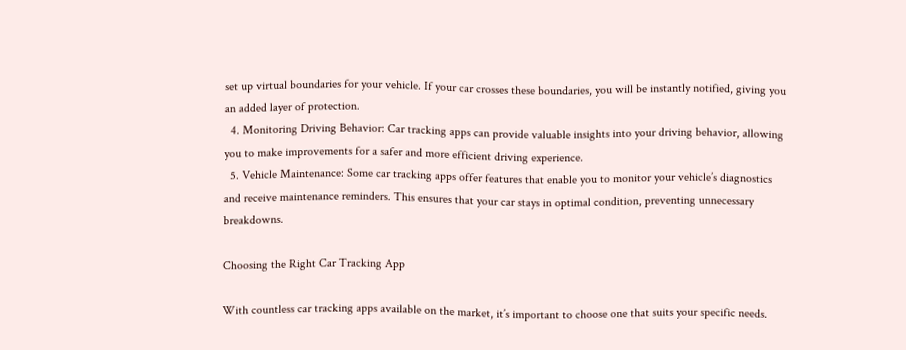set up virtual boundaries for your vehicle. If your car crosses these boundaries, you will be instantly notified, giving you an added layer of protection.
  4. Monitoring Driving Behavior: Car tracking apps can provide valuable insights into your driving behavior, allowing you to make improvements for a safer and more efficient driving experience.
  5. Vehicle Maintenance: Some car tracking apps offer features that enable you to monitor your vehicle’s diagnostics and receive maintenance reminders. This ensures that your car stays in optimal condition, preventing unnecessary breakdowns.

Choosing the Right Car Tracking App

With countless car tracking apps available on the market, it’s important to choose one that suits your specific needs.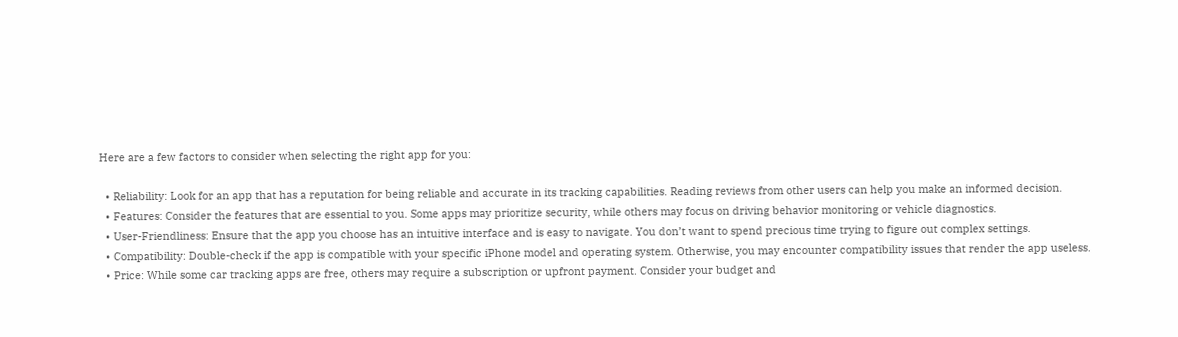Here are a few factors to consider when selecting the right app for you:

  • Reliability: Look for an app that has a reputation for being reliable and accurate in its tracking capabilities. Reading reviews from other users can help you make an informed decision.
  • Features: Consider the features that are essential to you. Some apps may prioritize security, while others may focus on driving behavior monitoring or vehicle diagnostics.
  • User-Friendliness: Ensure that the app you choose has an intuitive interface and is easy to navigate. You don’t want to spend precious time trying to figure out complex settings.
  • Compatibility: Double-check if the app is compatible with your specific iPhone model and operating system. Otherwise, you may encounter compatibility issues that render the app useless.
  • Price: While some car tracking apps are free, others may require a subscription or upfront payment. Consider your budget and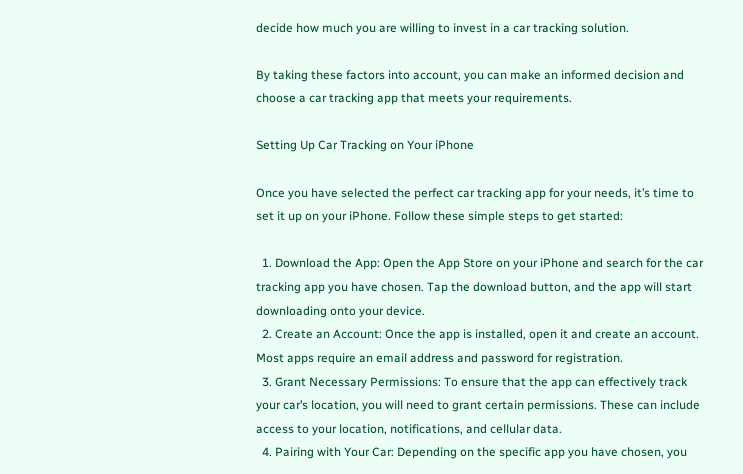decide how much you are willing to invest in a car tracking solution.

By taking these factors into account, you can make an informed decision and choose a car tracking app that meets your requirements.

Setting Up Car Tracking on Your iPhone

Once you have selected the perfect car tracking app for your needs, it’s time to set it up on your iPhone. Follow these simple steps to get started:

  1. Download the App: Open the App Store on your iPhone and search for the car tracking app you have chosen. Tap the download button, and the app will start downloading onto your device.
  2. Create an Account: Once the app is installed, open it and create an account. Most apps require an email address and password for registration.
  3. Grant Necessary Permissions: To ensure that the app can effectively track your car’s location, you will need to grant certain permissions. These can include access to your location, notifications, and cellular data.
  4. Pairing with Your Car: Depending on the specific app you have chosen, you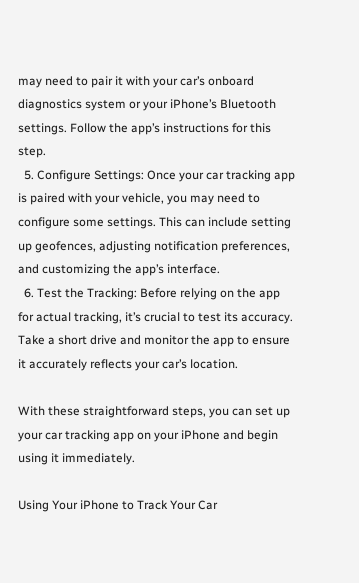may need to pair it with your car’s onboard diagnostics system or your iPhone’s Bluetooth settings. Follow the app’s instructions for this step.
  5. Configure Settings: Once your car tracking app is paired with your vehicle, you may need to configure some settings. This can include setting up geofences, adjusting notification preferences, and customizing the app’s interface.
  6. Test the Tracking: Before relying on the app for actual tracking, it’s crucial to test its accuracy. Take a short drive and monitor the app to ensure it accurately reflects your car’s location.

With these straightforward steps, you can set up your car tracking app on your iPhone and begin using it immediately.

Using Your iPhone to Track Your Car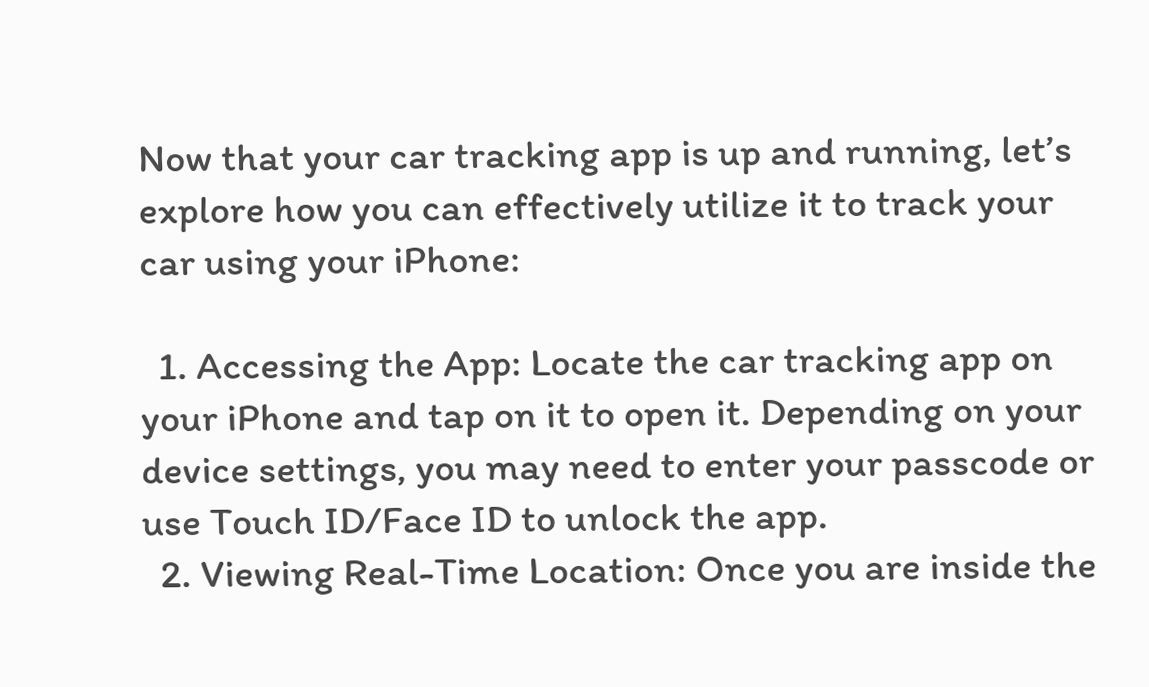Now that your car tracking app is up and running, let’s explore how you can effectively utilize it to track your car using your iPhone:

  1. Accessing the App: Locate the car tracking app on your iPhone and tap on it to open it. Depending on your device settings, you may need to enter your passcode or use Touch ID/Face ID to unlock the app.
  2. Viewing Real-Time Location: Once you are inside the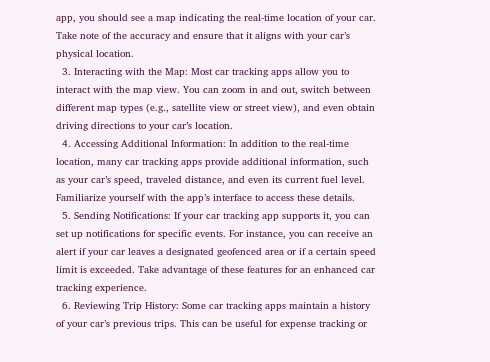app, you should see a map indicating the real-time location of your car. Take note of the accuracy and ensure that it aligns with your car’s physical location.
  3. Interacting with the Map: Most car tracking apps allow you to interact with the map view. You can zoom in and out, switch between different map types (e.g., satellite view or street view), and even obtain driving directions to your car’s location.
  4. Accessing Additional Information: In addition to the real-time location, many car tracking apps provide additional information, such as your car’s speed, traveled distance, and even its current fuel level. Familiarize yourself with the app’s interface to access these details.
  5. Sending Notifications: If your car tracking app supports it, you can set up notifications for specific events. For instance, you can receive an alert if your car leaves a designated geofenced area or if a certain speed limit is exceeded. Take advantage of these features for an enhanced car tracking experience.
  6. Reviewing Trip History: Some car tracking apps maintain a history of your car’s previous trips. This can be useful for expense tracking or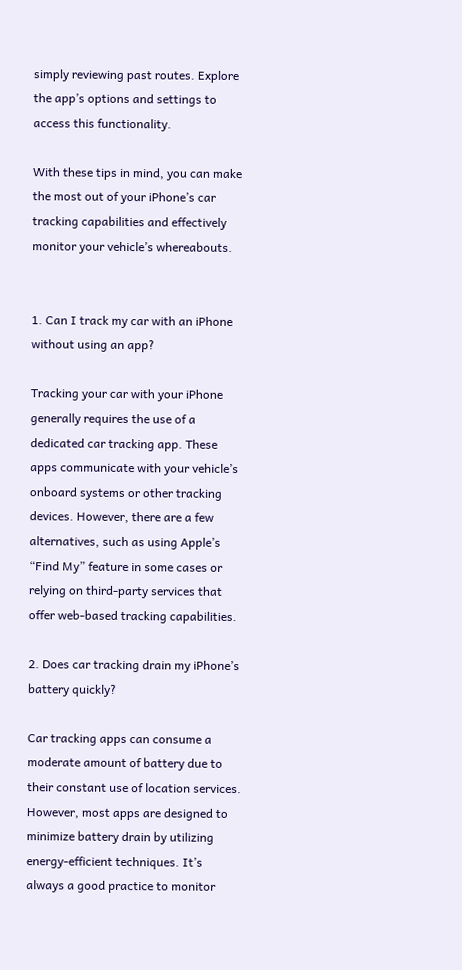simply reviewing past routes. Explore the app’s options and settings to access this functionality.

With these tips in mind, you can make the most out of your iPhone’s car tracking capabilities and effectively monitor your vehicle’s whereabouts.


1. Can I track my car with an iPhone without using an app?

Tracking your car with your iPhone generally requires the use of a dedicated car tracking app. These apps communicate with your vehicle’s onboard systems or other tracking devices. However, there are a few alternatives, such as using Apple’s “Find My” feature in some cases or relying on third-party services that offer web-based tracking capabilities.

2. Does car tracking drain my iPhone’s battery quickly?

Car tracking apps can consume a moderate amount of battery due to their constant use of location services. However, most apps are designed to minimize battery drain by utilizing energy-efficient techniques. It’s always a good practice to monitor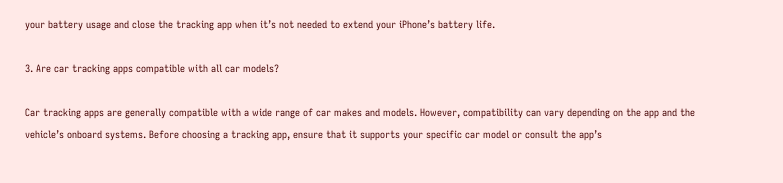your battery usage and close the tracking app when it’s not needed to extend your iPhone’s battery life.

3. Are car tracking apps compatible with all car models?

Car tracking apps are generally compatible with a wide range of car makes and models. However, compatibility can vary depending on the app and the vehicle’s onboard systems. Before choosing a tracking app, ensure that it supports your specific car model or consult the app’s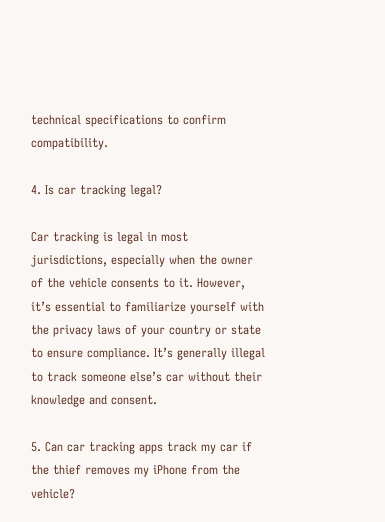technical specifications to confirm compatibility.

4. Is car tracking legal?

Car tracking is legal in most jurisdictions, especially when the owner of the vehicle consents to it. However, it’s essential to familiarize yourself with the privacy laws of your country or state to ensure compliance. It’s generally illegal to track someone else’s car without their knowledge and consent.

5. Can car tracking apps track my car if the thief removes my iPhone from the vehicle?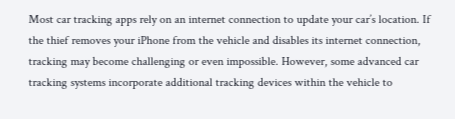Most car tracking apps rely on an internet connection to update your car’s location. If the thief removes your iPhone from the vehicle and disables its internet connection, tracking may become challenging or even impossible. However, some advanced car tracking systems incorporate additional tracking devices within the vehicle to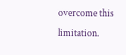overcome this limitation.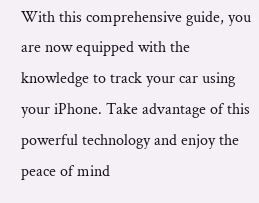With this comprehensive guide, you are now equipped with the knowledge to track your car using your iPhone. Take advantage of this powerful technology and enjoy the peace of mind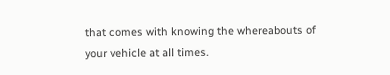that comes with knowing the whereabouts of your vehicle at all times.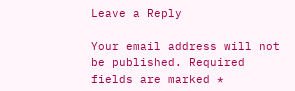Leave a Reply

Your email address will not be published. Required fields are marked *